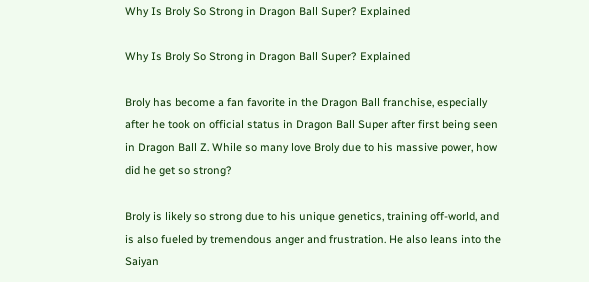Why Is Broly So Strong in Dragon Ball Super? Explained

Why Is Broly So Strong in Dragon Ball Super? Explained

Broly has become a fan favorite in the Dragon Ball franchise, especially after he took on official status in Dragon Ball Super after first being seen in Dragon Ball Z. While so many love Broly due to his massive power, how did he get so strong?

Broly is likely so strong due to his unique genetics, training off-world, and is also fueled by tremendous anger and frustration. He also leans into the Saiyan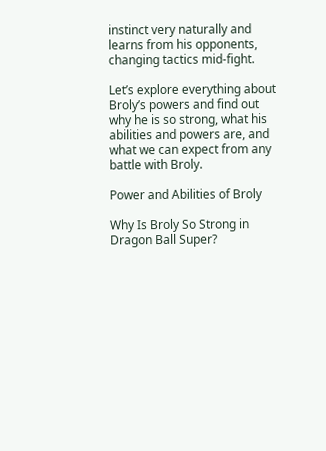instinct very naturally and learns from his opponents, changing tactics mid-fight.

Let’s explore everything about Broly’s powers and find out why he is so strong, what his abilities and powers are, and what we can expect from any battle with Broly.

Power and Abilities of Broly

Why Is Broly So Strong in Dragon Ball Super?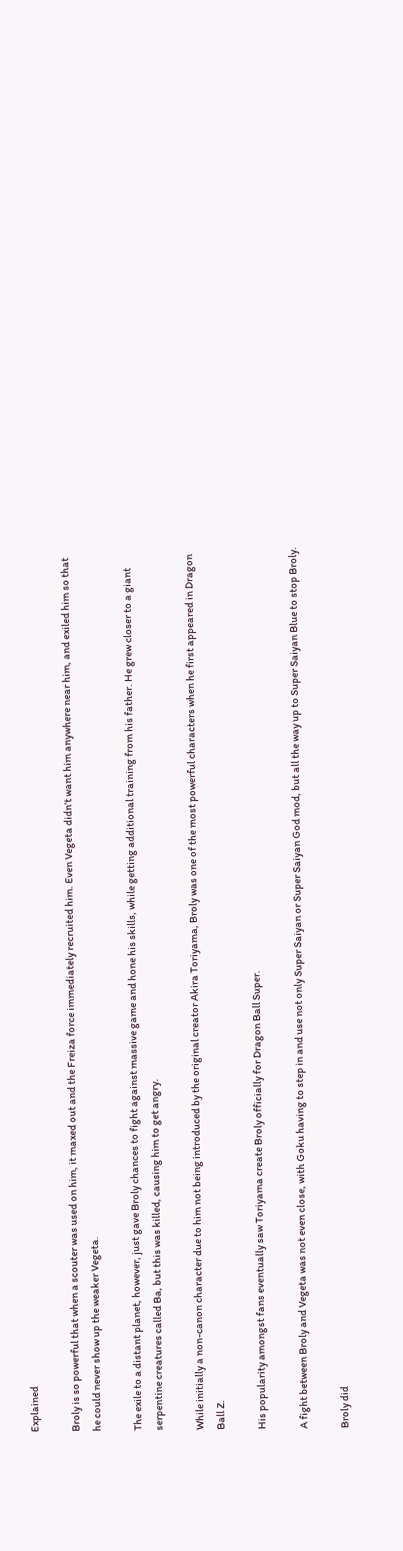Explained

Broly is so powerful that when a scouter was used on him, it maxed out and the Freiza force immediately recruited him. Even Vegeta didn’t want him anywhere near him, and exiled him so that he could never show up the weaker Vegeta.

The exile to a distant planet, however, just gave Broly chances to fight against massive game and hone his skills, while getting additional training from his father. He grew closer to a giant serpentine creatures called Ba, but this was killed, causing him to get angry.

While initially a non-canon character due to him not being introduced by the original creator Akira Toriyama, Broly was one of the most powerful characters when he first appeared in Dragon Ball Z.

His popularity amongst fans eventually saw Toriyama create Broly officially for Dragon Ball Super.

A fight between Broly and Vegeta was not even close, with Goku having to step in and use not only Super Saiyan or Super Saiyan God mod, but all the way up to Super Saiyan Blue to stop Broly.

Broly did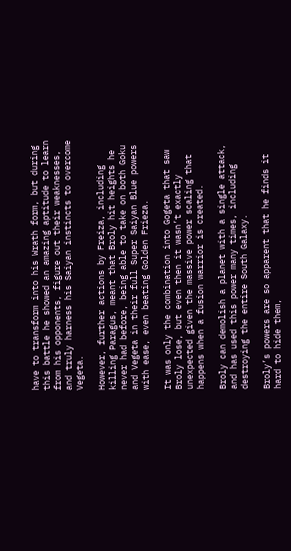have to transform into his Wrath form, but during this battle he showed an amazing aptitude to learn from his opponents, figure out their weaknesses, and truly harness his Saiyan instincts to overcome Vegeta.

However, further actions by Freiza, including killing Paragus, meant that Broly hit heights he never had before, being able to take on both Goku and Vegeta in their full Super Saiyan Blue powers with ease, even beating Golden Frieza.

It was only the combination into Gogeta that saw Broly lose, but even then it wasn’t exactly unexpected given the massive power scaling that happens when a fusion warrior is created.

Broly can demolish a planet with a single attack, and has used this power many times, including destroying the entire South Galaxy.

Broly’s powers are so apparent that he finds it hard to hide them,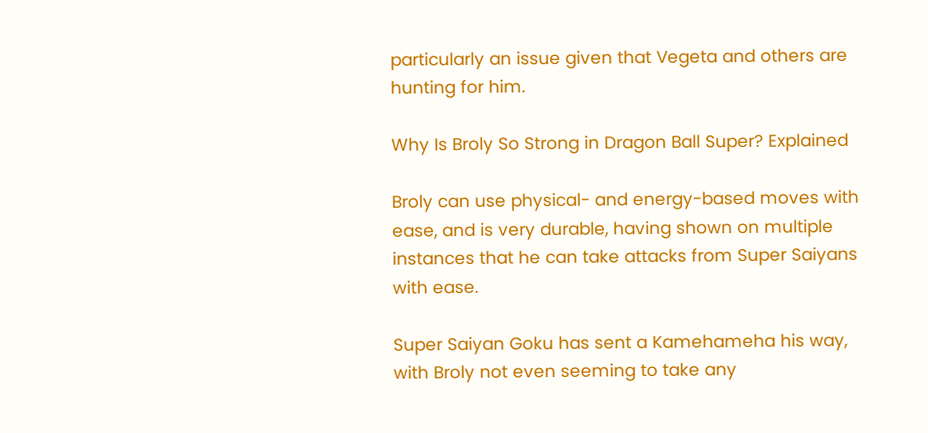particularly an issue given that Vegeta and others are hunting for him.

Why Is Broly So Strong in Dragon Ball Super? Explained

Broly can use physical- and energy-based moves with ease, and is very durable, having shown on multiple instances that he can take attacks from Super Saiyans with ease.

Super Saiyan Goku has sent a Kamehameha his way, with Broly not even seeming to take any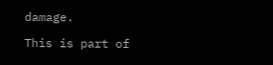damage.

This is part of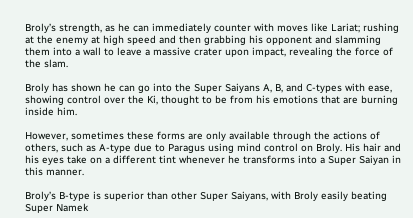Broly’s strength, as he can immediately counter with moves like Lariat; rushing at the enemy at high speed and then grabbing his opponent and slamming them into a wall to leave a massive crater upon impact, revealing the force of the slam.

Broly has shown he can go into the Super Saiyans A, B, and C-types with ease, showing control over the Ki, thought to be from his emotions that are burning inside him.

However, sometimes these forms are only available through the actions of others, such as A-type due to Paragus using mind control on Broly. His hair and his eyes take on a different tint whenever he transforms into a Super Saiyan in this manner.

Broly’s B-type is superior than other Super Saiyans, with Broly easily beating Super Namek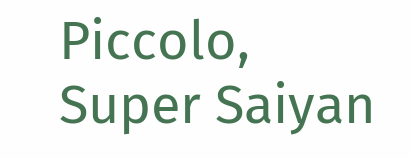Piccolo, Super Saiyan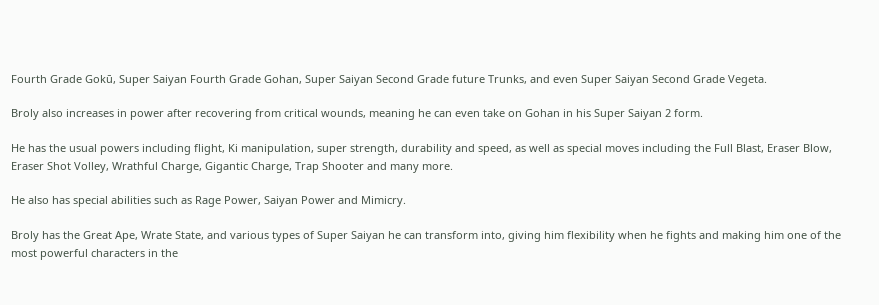Fourth Grade Gokū, Super Saiyan Fourth Grade Gohan, Super Saiyan Second Grade future Trunks, and even Super Saiyan Second Grade Vegeta.

Broly also increases in power after recovering from critical wounds, meaning he can even take on Gohan in his Super Saiyan 2 form.

He has the usual powers including flight, Ki manipulation, super strength, durability and speed, as well as special moves including the Full Blast, Eraser Blow, Eraser Shot Volley, Wrathful Charge, Gigantic Charge, Trap Shooter and many more.

He also has special abilities such as Rage Power, Saiyan Power and Mimicry.

Broly has the Great Ape, Wrate State, and various types of Super Saiyan he can transform into, giving him flexibility when he fights and making him one of the most powerful characters in the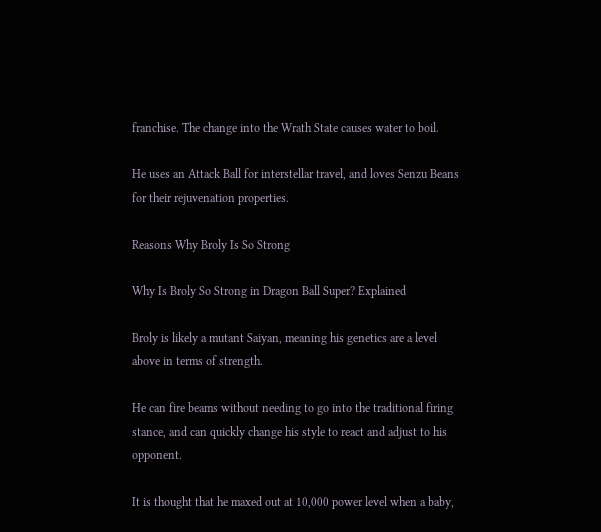franchise. The change into the Wrath State causes water to boil.

He uses an Attack Ball for interstellar travel, and loves Senzu Beans for their rejuvenation properties.

Reasons Why Broly Is So Strong

Why Is Broly So Strong in Dragon Ball Super? Explained

Broly is likely a mutant Saiyan, meaning his genetics are a level above in terms of strength.

He can fire beams without needing to go into the traditional firing stance, and can quickly change his style to react and adjust to his opponent.

It is thought that he maxed out at 10,000 power level when a baby,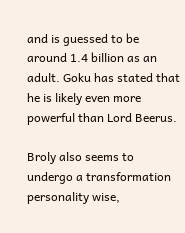and is guessed to be around 1.4 billion as an adult. Goku has stated that he is likely even more powerful than Lord Beerus.

Broly also seems to undergo a transformation personality wise,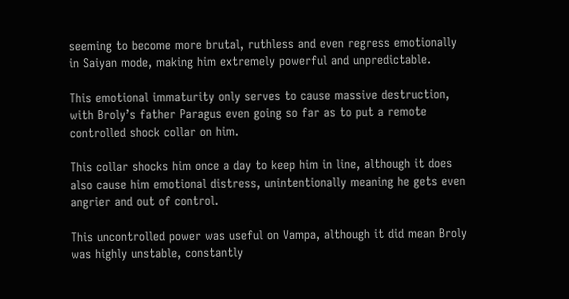seeming to become more brutal, ruthless and even regress emotionally in Saiyan mode, making him extremely powerful and unpredictable.

This emotional immaturity only serves to cause massive destruction, with Broly’s father Paragus even going so far as to put a remote controlled shock collar on him.

This collar shocks him once a day to keep him in line, although it does also cause him emotional distress, unintentionally meaning he gets even angrier and out of control.

This uncontrolled power was useful on Vampa, although it did mean Broly was highly unstable, constantly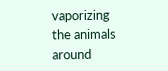vaporizing the animals around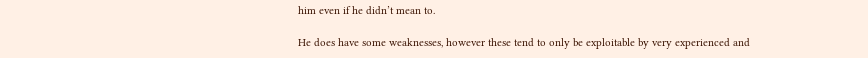him even if he didn’t mean to.

He does have some weaknesses, however these tend to only be exploitable by very experienced and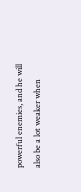powerful enemies, and he will also be a lot weaker when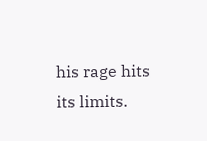his rage hits its limits.